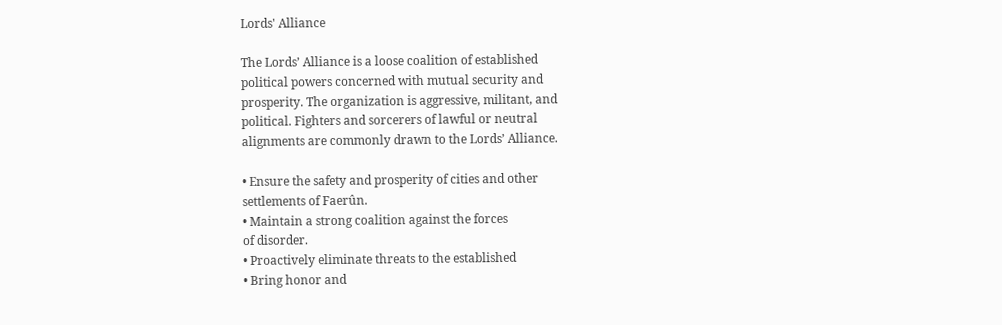Lords' Alliance

The Lords’ Alliance is a loose coalition of established
political powers concerned with mutual security and
prosperity. The organization is aggressive, militant, and
political. Fighters and sorcerers of lawful or neutral
alignments are commonly drawn to the Lords’ Alliance.

• Ensure the safety and prosperity of cities and other
settlements of Faerûn.
• Maintain a strong coalition against the forces
of disorder.
• Proactively eliminate threats to the established
• Bring honor and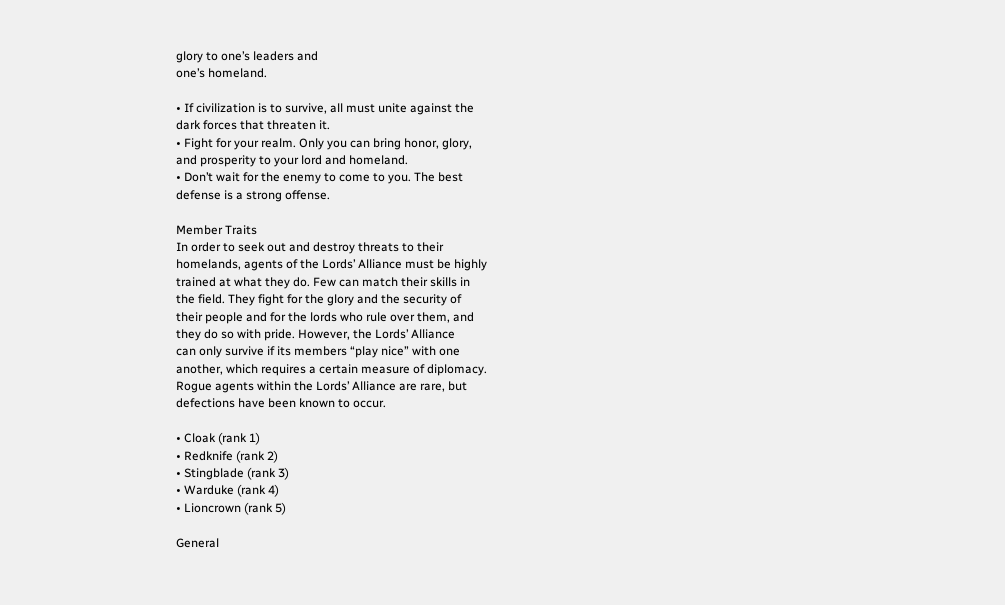glory to one’s leaders and
one’s homeland.

• If civilization is to survive, all must unite against the
dark forces that threaten it.
• Fight for your realm. Only you can bring honor, glory,
and prosperity to your lord and homeland.
• Don’t wait for the enemy to come to you. The best
defense is a strong offense.

Member Traits
In order to seek out and destroy threats to their
homelands, agents of the Lords’ Alliance must be highly
trained at what they do. Few can match their skills in
the field. They fight for the glory and the security of
their people and for the lords who rule over them, and
they do so with pride. However, the Lords’ Alliance
can only survive if its members “play nice” with one
another, which requires a certain measure of diplomacy.
Rogue agents within the Lords’ Alliance are rare, but
defections have been known to occur.

• Cloak (rank 1)
• Redknife (rank 2)
• Stingblade (rank 3)
• Warduke (rank 4)
• Lioncrown (rank 5)

General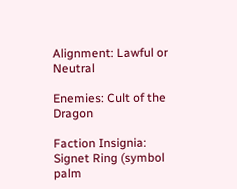Alignment: Lawful or Neutral

Enemies: Cult of the Dragon

Faction Insignia: Signet Ring (symbol palm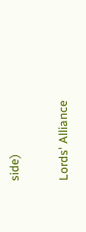side)

Lords' Alliance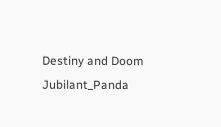Destiny and Doom Jubilant_Panda